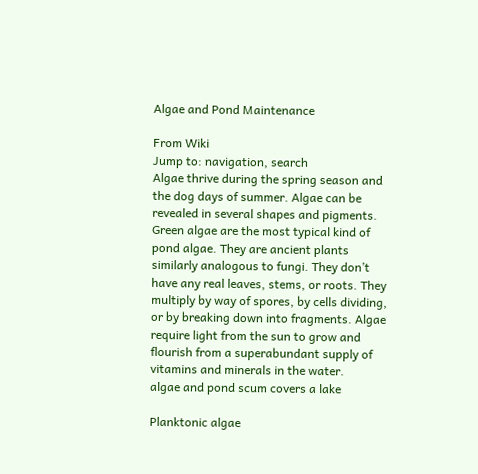Algae and Pond Maintenance

From Wiki
Jump to: navigation, search
Algae thrive during the spring season and the dog days of summer. Algae can be revealed in several shapes and pigments. Green algae are the most typical kind of pond algae. They are ancient plants similarly analogous to fungi. They don’t have any real leaves, stems, or roots. They multiply by way of spores, by cells dividing, or by breaking down into fragments. Algae require light from the sun to grow and flourish from a superabundant supply of vitamins and minerals in the water.
algae and pond scum covers a lake

Planktonic algae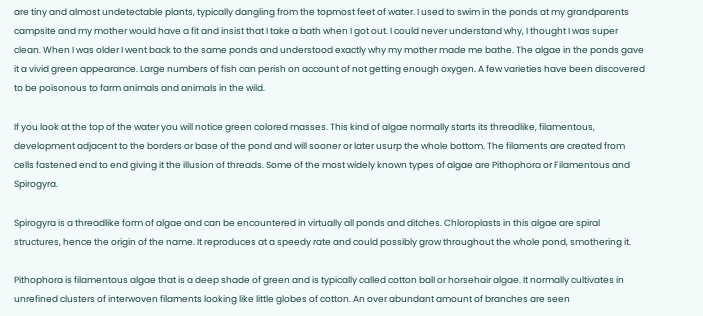are tiny and almost undetectable plants, typically dangling from the topmost feet of water. I used to swim in the ponds at my grandparents campsite and my mother would have a fit and insist that I take a bath when I got out. I could never understand why, I thought I was super clean. When I was older I went back to the same ponds and understood exactly why my mother made me bathe. The algae in the ponds gave it a vivid green appearance. Large numbers of fish can perish on account of not getting enough oxygen. A few varieties have been discovered to be poisonous to farm animals and animals in the wild.

If you look at the top of the water you will notice green colored masses. This kind of algae normally starts its threadlike, filamentous, development adjacent to the borders or base of the pond and will sooner or later usurp the whole bottom. The filaments are created from cells fastened end to end giving it the illusion of threads. Some of the most widely known types of algae are Pithophora or Filamentous and Spirogyra.

Spirogyra is a threadlike form of algae and can be encountered in virtually all ponds and ditches. Chloroplasts in this algae are spiral structures, hence the origin of the name. It reproduces at a speedy rate and could possibly grow throughout the whole pond, smothering it.

Pithophora is filamentous algae that is a deep shade of green and is typically called cotton ball or horsehair algae. It normally cultivates in unrefined clusters of interwoven filaments looking like little globes of cotton. An over abundant amount of branches are seen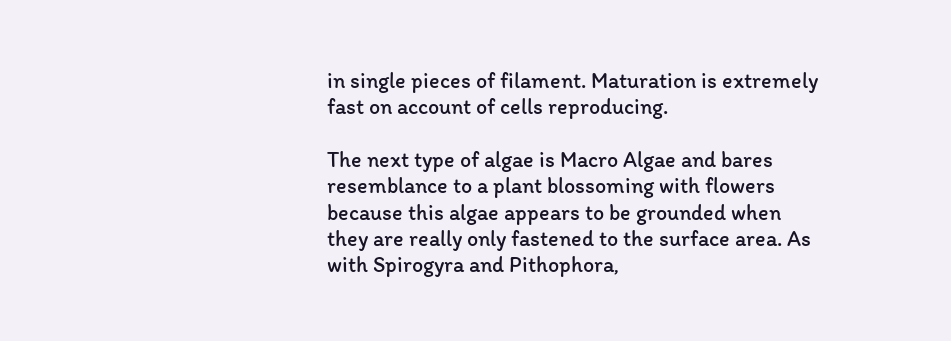in single pieces of filament. Maturation is extremely fast on account of cells reproducing.

The next type of algae is Macro Algae and bares resemblance to a plant blossoming with flowers because this algae appears to be grounded when they are really only fastened to the surface area. As with Spirogyra and Pithophora,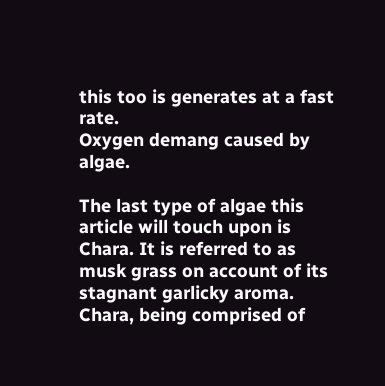this too is generates at a fast rate.
Oxygen demang caused by algae.

The last type of algae this article will touch upon is Chara. It is referred to as musk grass on account of its stagnant garlicky aroma. Chara, being comprised of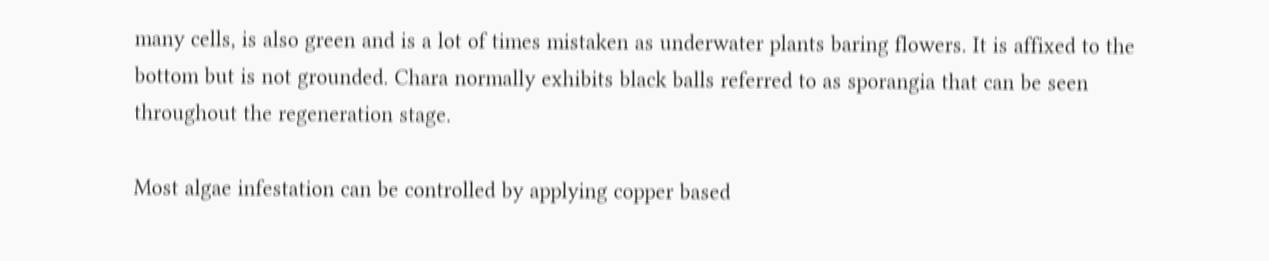many cells, is also green and is a lot of times mistaken as underwater plants baring flowers. It is affixed to the bottom but is not grounded. Chara normally exhibits black balls referred to as sporangia that can be seen throughout the regeneration stage.

Most algae infestation can be controlled by applying copper based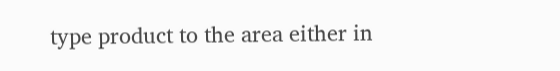type product to the area either in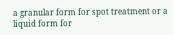a granular form for spot treatment or a liquid form for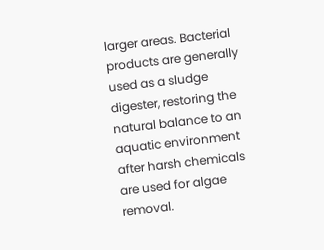larger areas. Bacterial products are generally used as a sludge digester, restoring the natural balance to an aquatic environment after harsh chemicals are used for algae removal.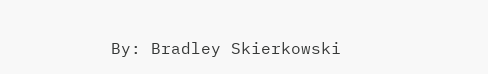By: Bradley Skierkowski